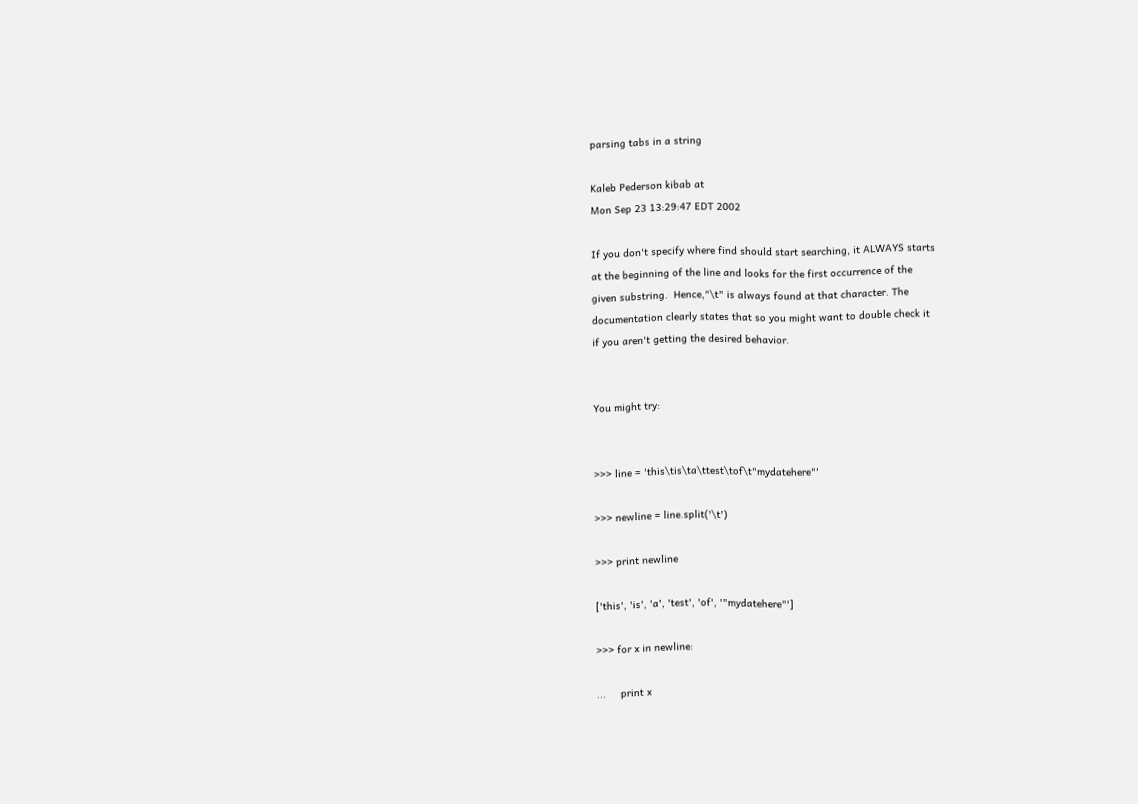parsing tabs in a string

Kaleb Pederson kibab at
Mon Sep 23 13:29:47 EDT 2002

If you don't specify where find should start searching, it ALWAYS starts
at the beginning of the line and looks for the first occurrence of the
given substring.  Hence,"\t" is always found at that character. The
documentation clearly states that so you might want to double check it
if you aren't getting the desired behavior.


You might try:


>>> line = 'this\tis\ta\ttest\tof\t"mydatehere"'

>>> newline = line.split('\t')

>>> print newline

['this', 'is', 'a', 'test', 'of', '"mydatehere"']

>>> for x in newline:

...     print x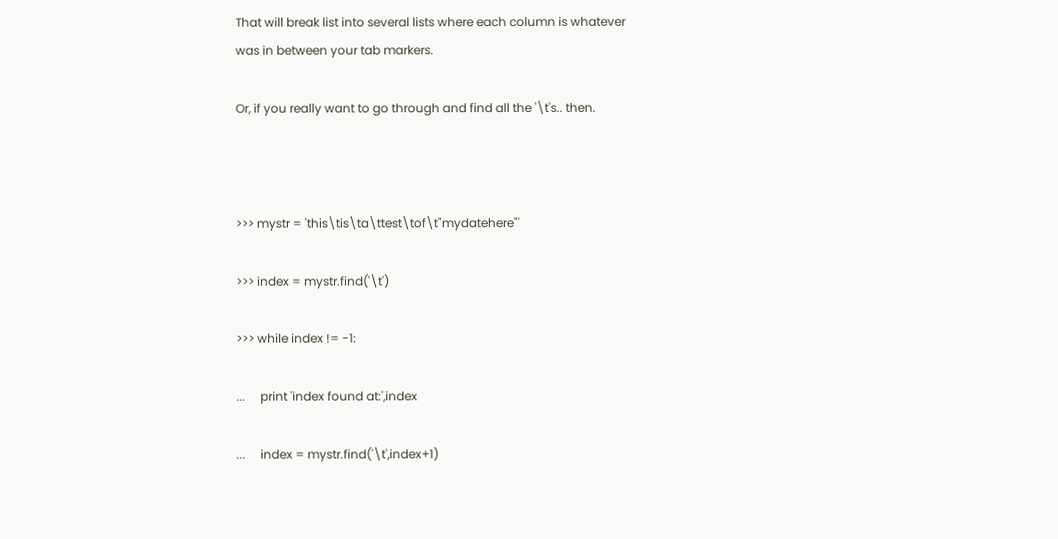That will break list into several lists where each column is whatever
was in between your tab markers.

Or, if you really want to go through and find all the '\t's.. then.



>>> mystr = 'this\tis\ta\ttest\tof\t"mydatehere"'

>>> index = mystr.find('\t')

>>> while index != -1:

...     print 'index found at:',index

...     index = mystr.find('\t',index+1)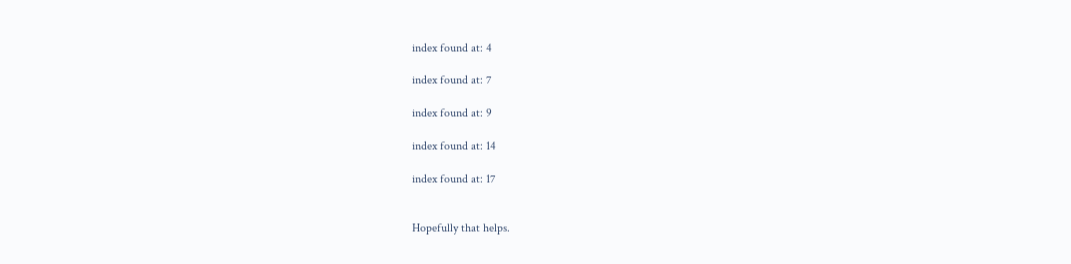index found at: 4

index found at: 7

index found at: 9

index found at: 14

index found at: 17


Hopefully that helps.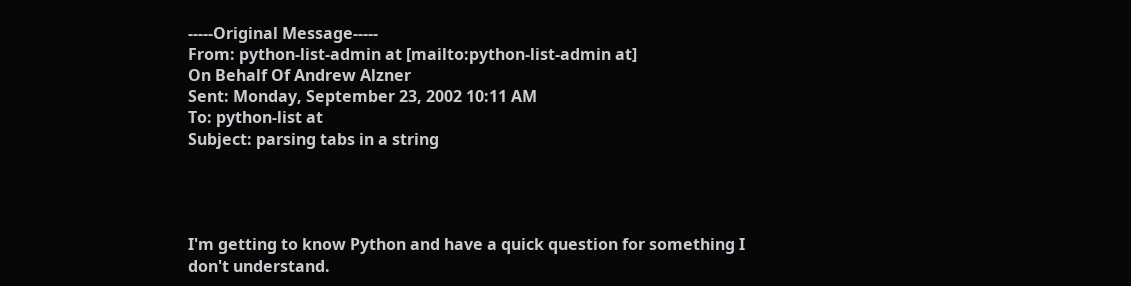-----Original Message-----
From: python-list-admin at [mailto:python-list-admin at]
On Behalf Of Andrew Alzner
Sent: Monday, September 23, 2002 10:11 AM
To: python-list at
Subject: parsing tabs in a string




I'm getting to know Python and have a quick question for something I
don't understand.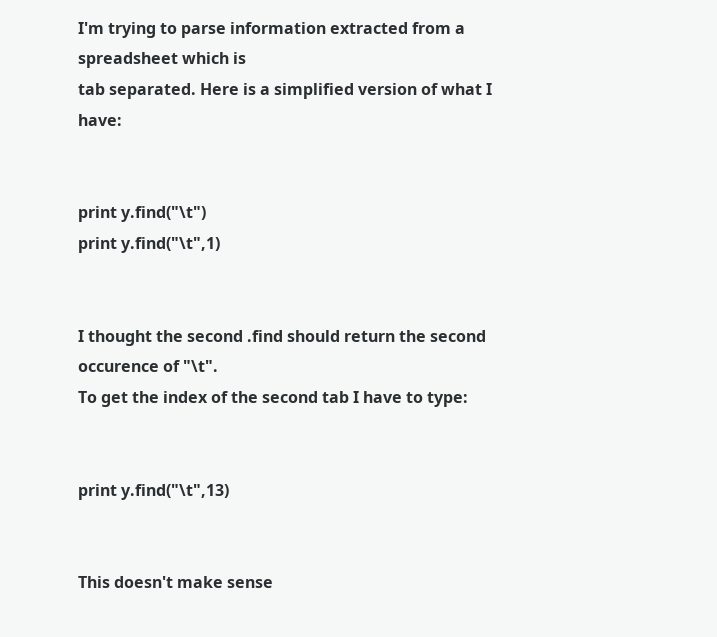I'm trying to parse information extracted from a spreadsheet which is
tab separated. Here is a simplified version of what I have:


print y.find("\t")
print y.find("\t",1)


I thought the second .find should return the second occurence of "\t".
To get the index of the second tab I have to type:


print y.find("\t",13)


This doesn't make sense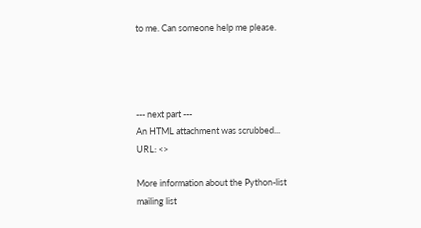to me. Can someone help me please.




--- next part ---
An HTML attachment was scrubbed...
URL: <>

More information about the Python-list mailing list